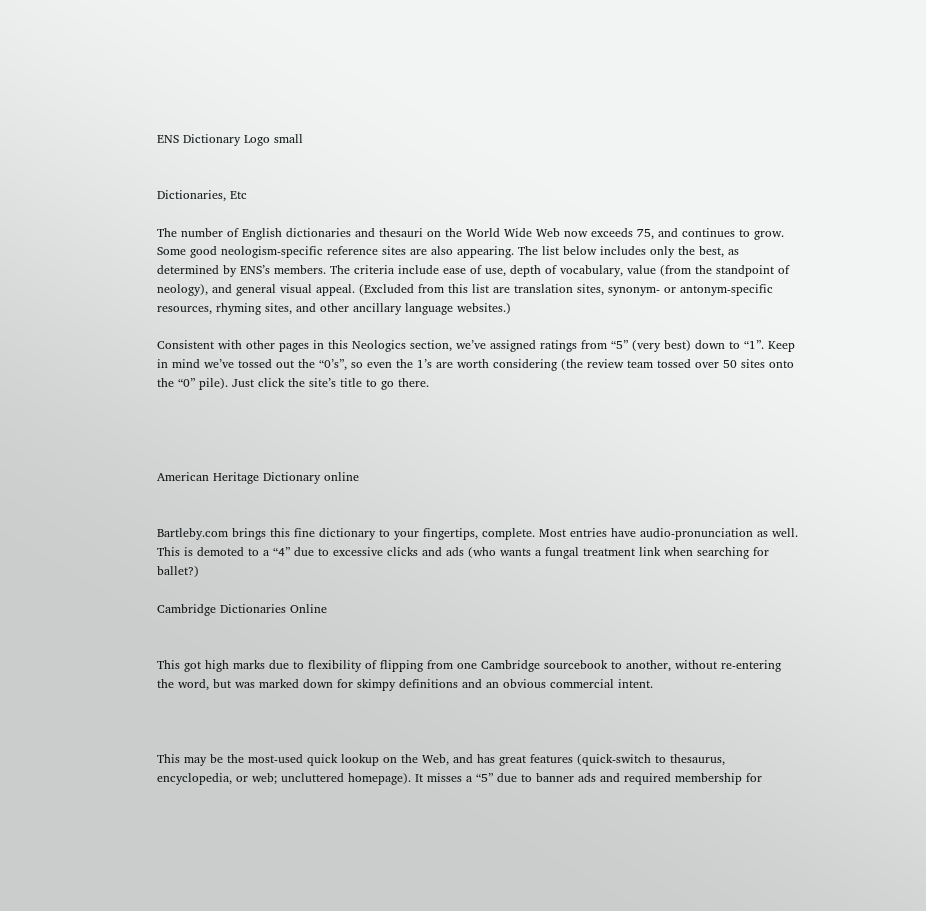ENS Dictionary Logo small


Dictionaries, Etc

The number of English dictionaries and thesauri on the World Wide Web now exceeds 75, and continues to grow. Some good neologism-specific reference sites are also appearing. The list below includes only the best, as determined by ENS’s members. The criteria include ease of use, depth of vocabulary, value (from the standpoint of neology), and general visual appeal. (Excluded from this list are translation sites, synonym- or antonym-specific resources, rhyming sites, and other ancillary language websites.)

Consistent with other pages in this Neologics section, we’ve assigned ratings from “5” (very best) down to “1”. Keep in mind we’ve tossed out the “0’s”, so even the 1’s are worth considering (the review team tossed over 50 sites onto the “0” pile). Just click the site’s title to go there.




American Heritage Dictionary online


Bartleby.com brings this fine dictionary to your fingertips, complete. Most entries have audio-pronunciation as well. This is demoted to a “4” due to excessive clicks and ads (who wants a fungal treatment link when searching for ballet?)

Cambridge Dictionaries Online


This got high marks due to flexibility of flipping from one Cambridge sourcebook to another, without re-entering the word, but was marked down for skimpy definitions and an obvious commercial intent.



This may be the most-used quick lookup on the Web, and has great features (quick-switch to thesaurus, encyclopedia, or web; uncluttered homepage). It misses a “5” due to banner ads and required membership for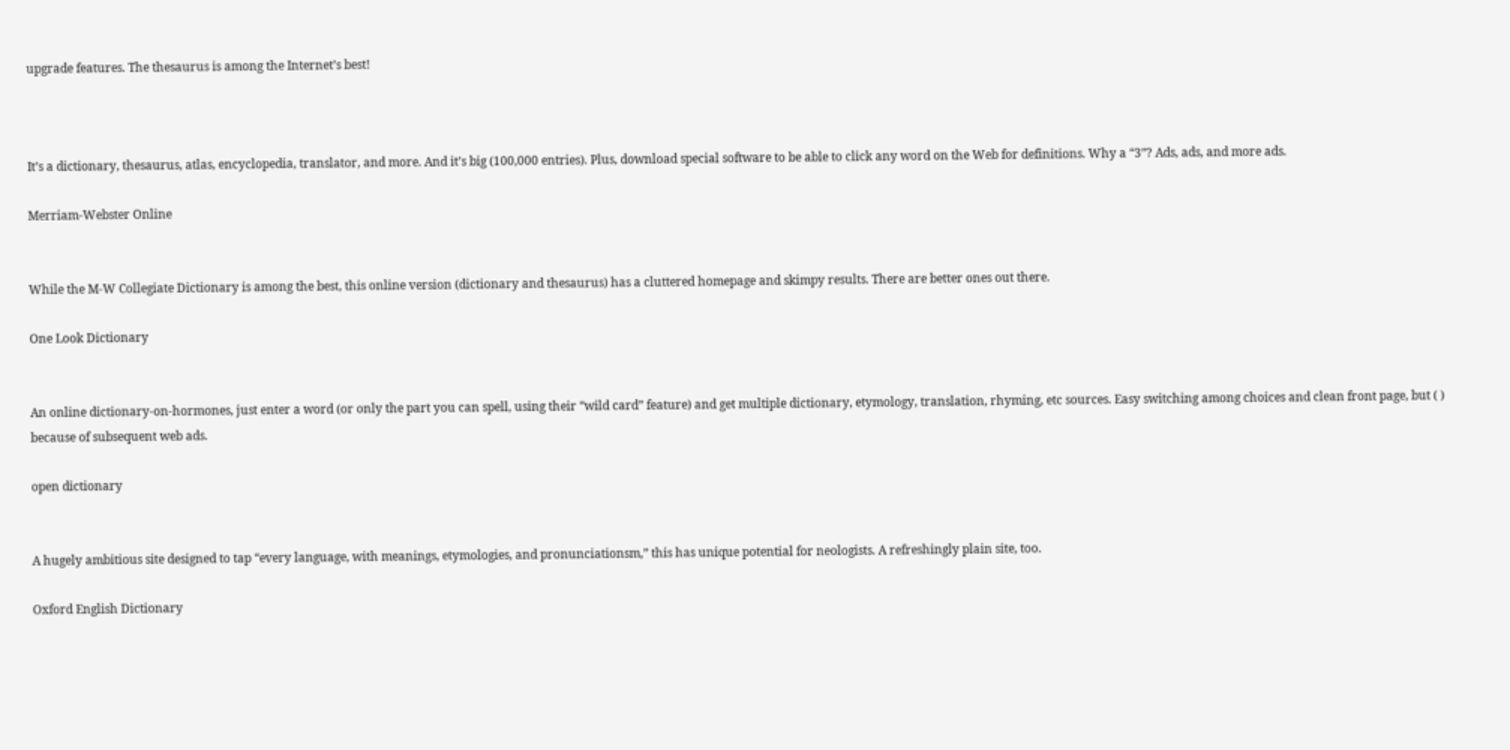upgrade features. The thesaurus is among the Internet’s best!



It’s a dictionary, thesaurus, atlas, encyclopedia, translator, and more. And it’s big (100,000 entries). Plus, download special software to be able to click any word on the Web for definitions. Why a “3”? Ads, ads, and more ads.

Merriam-Webster Online


While the M-W Collegiate Dictionary is among the best, this online version (dictionary and thesaurus) has a cluttered homepage and skimpy results. There are better ones out there.

One Look Dictionary


An online dictionary-on-hormones, just enter a word (or only the part you can spell, using their “wild card” feature) and get multiple dictionary, etymology, translation, rhyming, etc sources. Easy switching among choices and clean front page, but ( ) because of subsequent web ads.

open dictionary


A hugely ambitious site designed to tap “every language, with meanings, etymologies, and pronunciationsm,” this has unique potential for neologists. A refreshingly plain site, too.

Oxford English Dictionary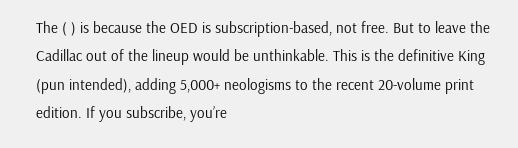The ( ) is because the OED is subscription-based, not free. But to leave the Cadillac out of the lineup would be unthinkable. This is the definitive King (pun intended), adding 5,000+ neologisms to the recent 20-volume print edition. If you subscribe, you’re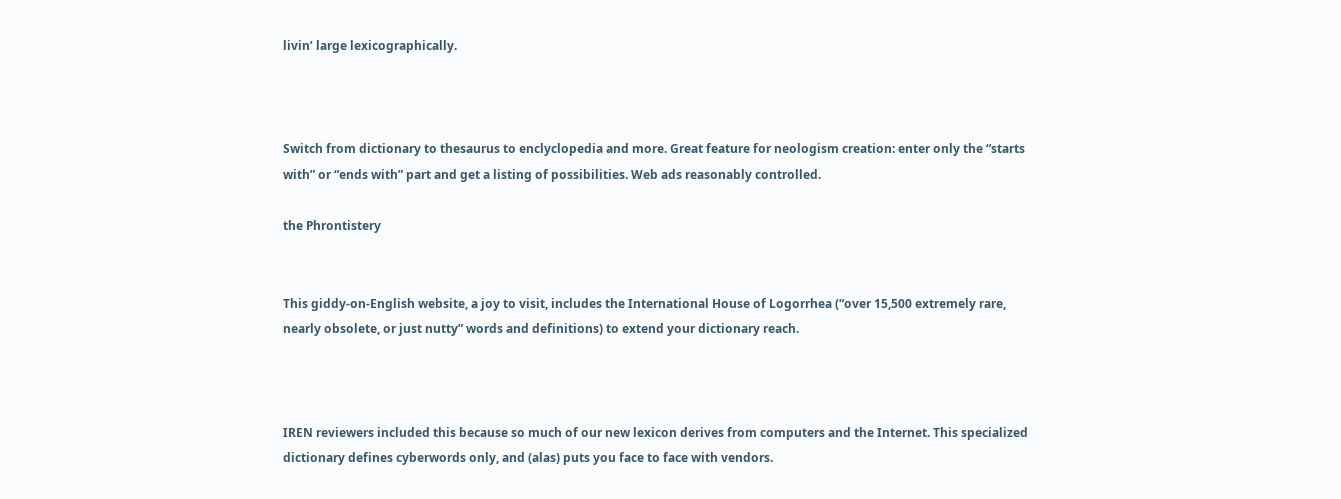livin’ large lexicographically.



Switch from dictionary to thesaurus to enclyclopedia and more. Great feature for neologism creation: enter only the “starts with” or “ends with” part and get a listing of possibilities. Web ads reasonably controlled.

the Phrontistery


This giddy-on-English website, a joy to visit, includes the International House of Logorrhea (“over 15,500 extremely rare, nearly obsolete, or just nutty” words and definitions) to extend your dictionary reach.



IREN reviewers included this because so much of our new lexicon derives from computers and the Internet. This specialized dictionary defines cyberwords only, and (alas) puts you face to face with vendors.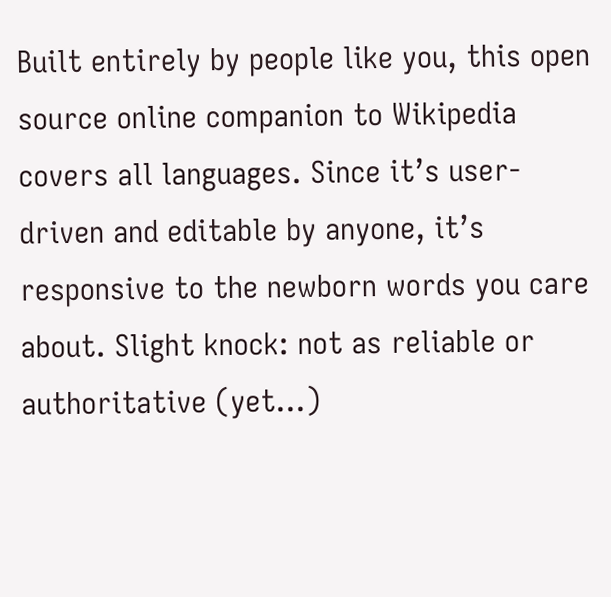Built entirely by people like you, this open source online companion to Wikipedia covers all languages. Since it’s user-driven and editable by anyone, it’s responsive to the newborn words you care about. Slight knock: not as reliable or authoritative (yet...)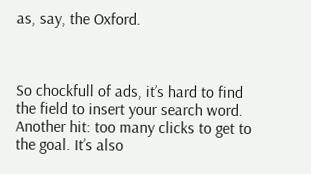as, say, the Oxford.



So chockfull of ads, it’s hard to find the field to insert your search word. Another hit: too many clicks to get to the goal. It’s also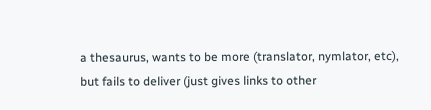a thesaurus, wants to be more (translator, nymlator, etc), but fails to deliver (just gives links to other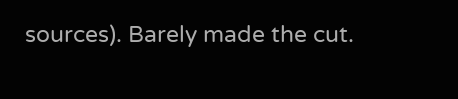sources). Barely made the cut.